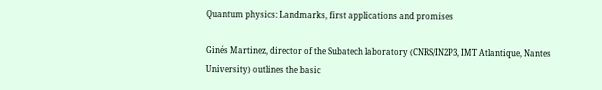Quantum physics: Landmarks, first applications and promises

Ginés Martinez, director of the Subatech laboratory (CNRS/IN2P3, IMT Atlantique, Nantes University) outlines the basic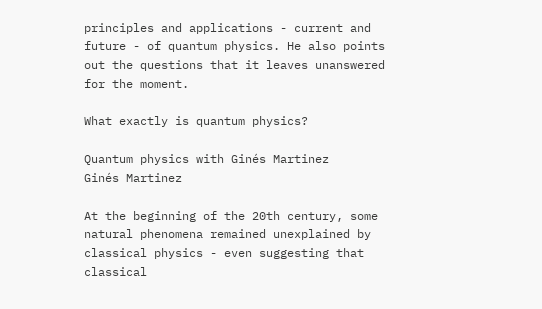principles and applications - current and future - of quantum physics. He also points out the questions that it leaves unanswered for the moment.

What exactly is quantum physics?

Quantum physics with Ginés Martinez
Ginés Martinez

At the beginning of the 20th century, some natural phenomena remained unexplained by classical physics - even suggesting that classical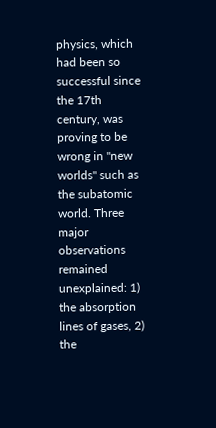physics, which had been so successful since the 17th century, was proving to be wrong in "new worlds" such as the subatomic world. Three major observations remained unexplained: 1) the absorption lines of gases, 2) the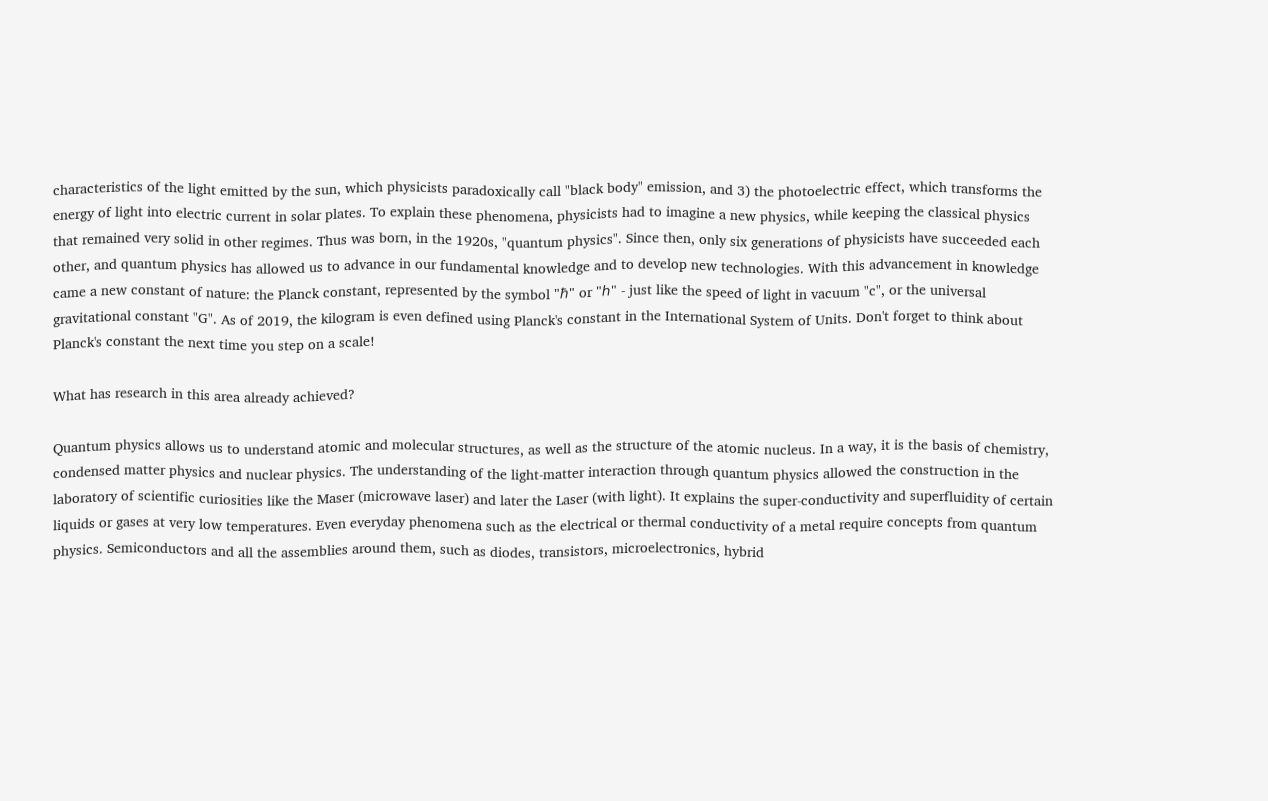characteristics of the light emitted by the sun, which physicists paradoxically call "black body" emission, and 3) the photoelectric effect, which transforms the energy of light into electric current in solar plates. To explain these phenomena, physicists had to imagine a new physics, while keeping the classical physics that remained very solid in other regimes. Thus was born, in the 1920s, "quantum physics". Since then, only six generations of physicists have succeeded each other, and quantum physics has allowed us to advance in our fundamental knowledge and to develop new technologies. With this advancement in knowledge came a new constant of nature: the Planck constant, represented by the symbol "ℏ" or "ℎ" - just like the speed of light in vacuum "c", or the universal gravitational constant "G". As of 2019, the kilogram is even defined using Planck's constant in the International System of Units. Don't forget to think about Planck's constant the next time you step on a scale!

What has research in this area already achieved?

Quantum physics allows us to understand atomic and molecular structures, as well as the structure of the atomic nucleus. In a way, it is the basis of chemistry, condensed matter physics and nuclear physics. The understanding of the light-matter interaction through quantum physics allowed the construction in the laboratory of scientific curiosities like the Maser (microwave laser) and later the Laser (with light). It explains the super-conductivity and superfluidity of certain liquids or gases at very low temperatures. Even everyday phenomena such as the electrical or thermal conductivity of a metal require concepts from quantum physics. Semiconductors and all the assemblies around them, such as diodes, transistors, microelectronics, hybrid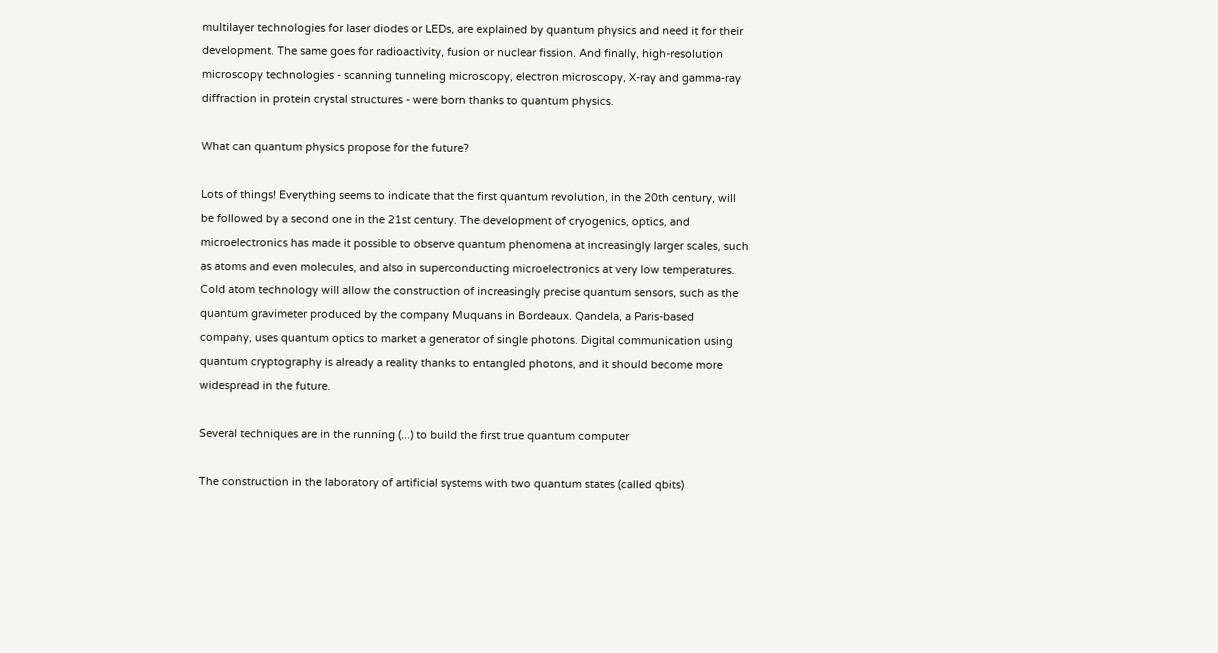multilayer technologies for laser diodes or LEDs, are explained by quantum physics and need it for their development. The same goes for radioactivity, fusion or nuclear fission. And finally, high-resolution microscopy technologies - scanning tunneling microscopy, electron microscopy, X-ray and gamma-ray diffraction in protein crystal structures - were born thanks to quantum physics.

What can quantum physics propose for the future?

Lots of things! Everything seems to indicate that the first quantum revolution, in the 20th century, will be followed by a second one in the 21st century. The development of cryogenics, optics, and microelectronics has made it possible to observe quantum phenomena at increasingly larger scales, such as atoms and even molecules, and also in superconducting microelectronics at very low temperatures. Cold atom technology will allow the construction of increasingly precise quantum sensors, such as the quantum gravimeter produced by the company Muquans in Bordeaux. Qandela, a Paris-based company, uses quantum optics to market a generator of single photons. Digital communication using quantum cryptography is already a reality thanks to entangled photons, and it should become more widespread in the future.

Several techniques are in the running (...) to build the first true quantum computer

The construction in the laboratory of artificial systems with two quantum states (called qbits)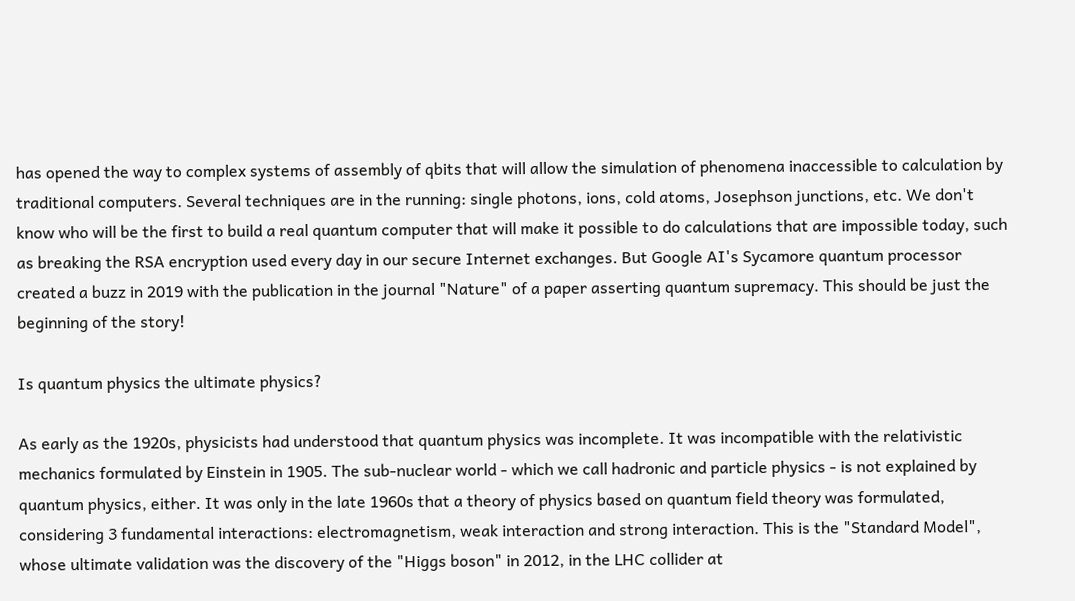has opened the way to complex systems of assembly of qbits that will allow the simulation of phenomena inaccessible to calculation by traditional computers. Several techniques are in the running: single photons, ions, cold atoms, Josephson junctions, etc. We don't know who will be the first to build a real quantum computer that will make it possible to do calculations that are impossible today, such as breaking the RSA encryption used every day in our secure Internet exchanges. But Google AI's Sycamore quantum processor created a buzz in 2019 with the publication in the journal "Nature" of a paper asserting quantum supremacy. This should be just the beginning of the story!

Is quantum physics the ultimate physics?

As early as the 1920s, physicists had understood that quantum physics was incomplete. It was incompatible with the relativistic mechanics formulated by Einstein in 1905. The sub-nuclear world - which we call hadronic and particle physics - is not explained by quantum physics, either. It was only in the late 1960s that a theory of physics based on quantum field theory was formulated, considering 3 fundamental interactions: electromagnetism, weak interaction and strong interaction. This is the "Standard Model", whose ultimate validation was the discovery of the "Higgs boson" in 2012, in the LHC collider at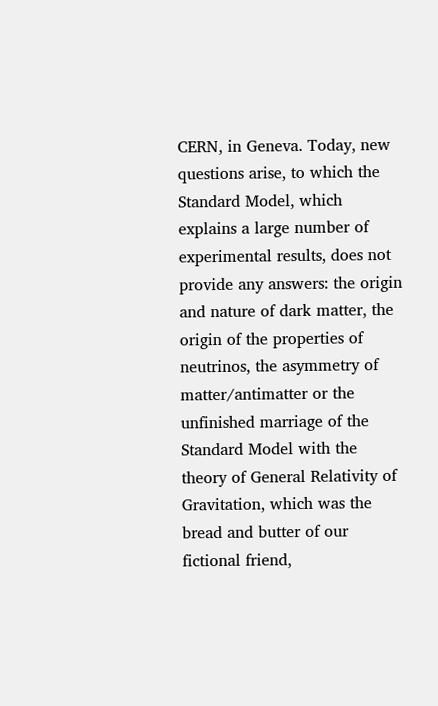CERN, in Geneva. Today, new questions arise, to which the Standard Model, which explains a large number of experimental results, does not provide any answers: the origin and nature of dark matter, the origin of the properties of neutrinos, the asymmetry of matter/antimatter or the unfinished marriage of the Standard Model with the theory of General Relativity of Gravitation, which was the bread and butter of our fictional friend,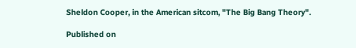Sheldon Cooper, in the American sitcom, "The Big Bang Theory".

Published on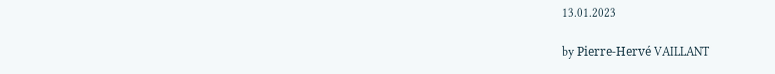13.01.2023

by Pierre-Hervé VAILLANT